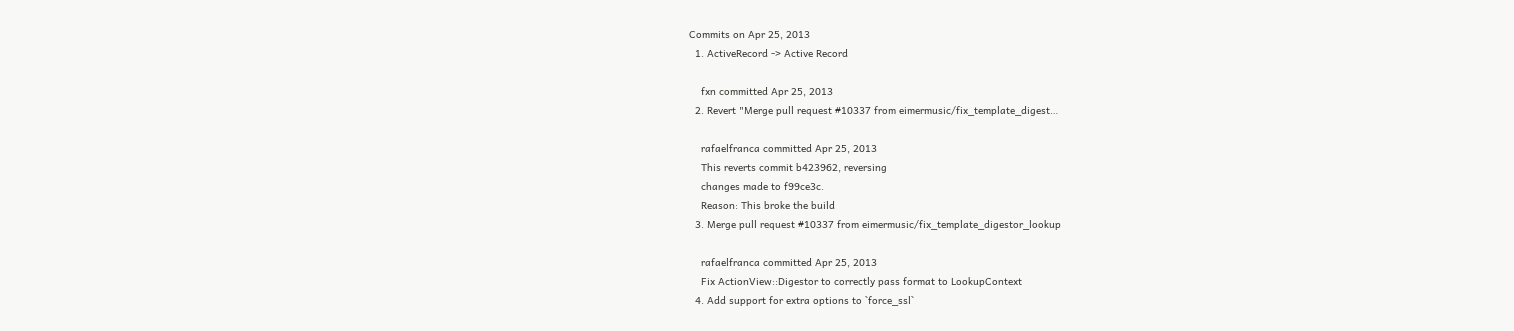Commits on Apr 25, 2013
  1. ActiveRecord -> Active Record

    fxn committed Apr 25, 2013
  2. Revert "Merge pull request #10337 from eimermusic/fix_template_digest…

    rafaelfranca committed Apr 25, 2013
    This reverts commit b423962, reversing
    changes made to f99ce3c.
    Reason: This broke the build
  3. Merge pull request #10337 from eimermusic/fix_template_digestor_lookup

    rafaelfranca committed Apr 25, 2013
    Fix ActionView::Digestor to correctly pass format to LookupContext
  4. Add support for extra options to `force_ssl`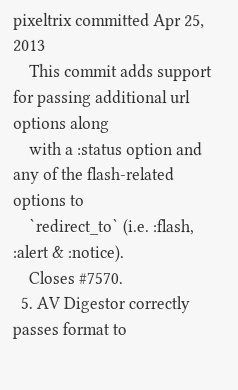pixeltrix committed Apr 25, 2013
    This commit adds support for passing additional url options along
    with a :status option and any of the flash-related options to
    `redirect_to` (i.e. :flash, :alert & :notice).
    Closes #7570.
  5. AV Digestor correctly passes format to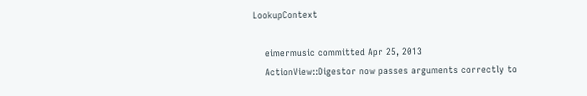LookupContext

    eimermusic committed Apr 25, 2013
    ActionView::Digestor now passes arguments correctly to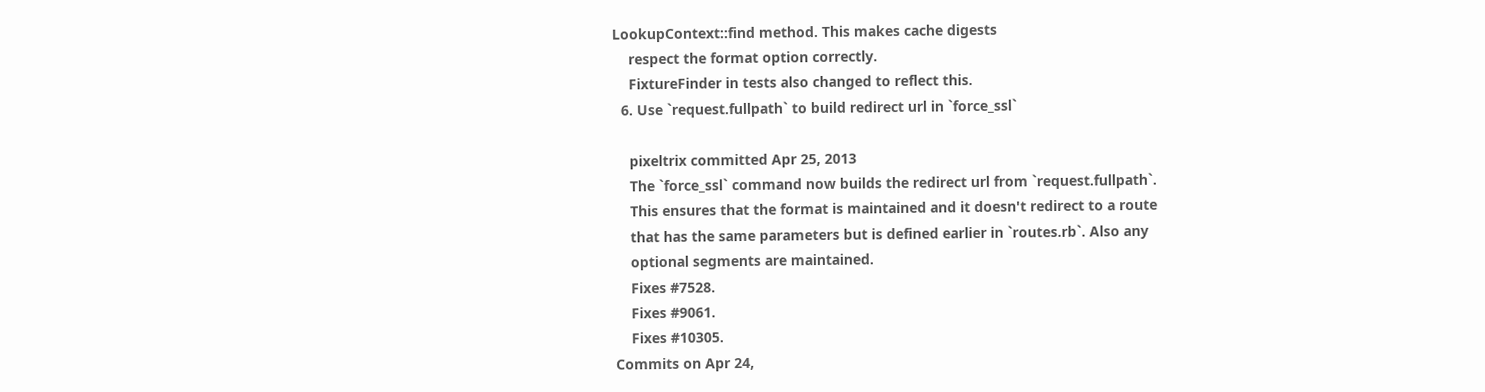LookupContext::find method. This makes cache digests
    respect the format option correctly.
    FixtureFinder in tests also changed to reflect this.
  6. Use `request.fullpath` to build redirect url in `force_ssl`

    pixeltrix committed Apr 25, 2013
    The `force_ssl` command now builds the redirect url from `request.fullpath`.
    This ensures that the format is maintained and it doesn't redirect to a route
    that has the same parameters but is defined earlier in `routes.rb`. Also any
    optional segments are maintained.
    Fixes #7528.
    Fixes #9061.
    Fixes #10305.
Commits on Apr 24,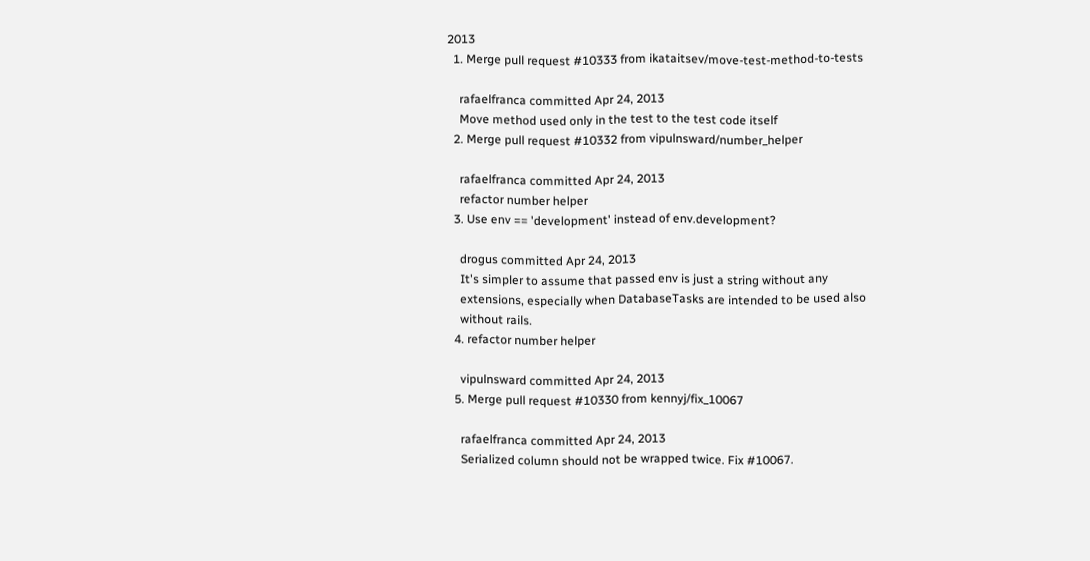2013
  1. Merge pull request #10333 from ikataitsev/move-test-method-to-tests

    rafaelfranca committed Apr 24, 2013
    Move method used only in the test to the test code itself
  2. Merge pull request #10332 from vipulnsward/number_helper

    rafaelfranca committed Apr 24, 2013
    refactor number helper
  3. Use env == 'development' instead of env.development?

    drogus committed Apr 24, 2013
    It's simpler to assume that passed env is just a string without any
    extensions, especially when DatabaseTasks are intended to be used also
    without rails.
  4. refactor number helper

    vipulnsward committed Apr 24, 2013
  5. Merge pull request #10330 from kennyj/fix_10067

    rafaelfranca committed Apr 24, 2013
    Serialized column should not be wrapped twice. Fix #10067.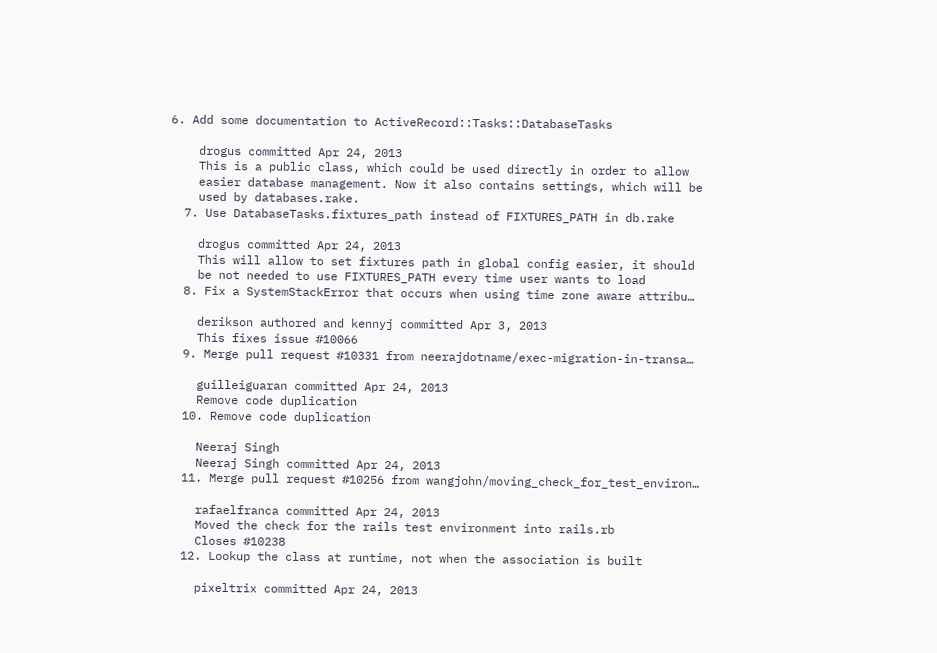6. Add some documentation to ActiveRecord::Tasks::DatabaseTasks

    drogus committed Apr 24, 2013
    This is a public class, which could be used directly in order to allow
    easier database management. Now it also contains settings, which will be
    used by databases.rake.
  7. Use DatabaseTasks.fixtures_path instead of FIXTURES_PATH in db.rake

    drogus committed Apr 24, 2013
    This will allow to set fixtures path in global config easier, it should
    be not needed to use FIXTURES_PATH every time user wants to load
  8. Fix a SystemStackError that occurs when using time zone aware attribu…

    derikson authored and kennyj committed Apr 3, 2013
    This fixes issue #10066
  9. Merge pull request #10331 from neerajdotname/exec-migration-in-transa…

    guilleiguaran committed Apr 24, 2013
    Remove code duplication
  10. Remove code duplication

    Neeraj Singh
    Neeraj Singh committed Apr 24, 2013
  11. Merge pull request #10256 from wangjohn/moving_check_for_test_environ…

    rafaelfranca committed Apr 24, 2013
    Moved the check for the rails test environment into rails.rb
    Closes #10238
  12. Lookup the class at runtime, not when the association is built

    pixeltrix committed Apr 24, 2013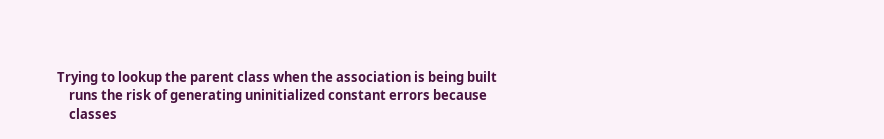Trying to lookup the parent class when the association is being built
    runs the risk of generating uninitialized constant errors because
    classes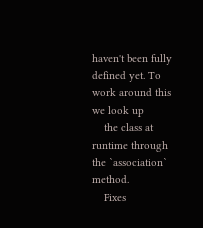haven't been fully defined yet. To work around this we look up
    the class at runtime through the `association` method.
    Fixes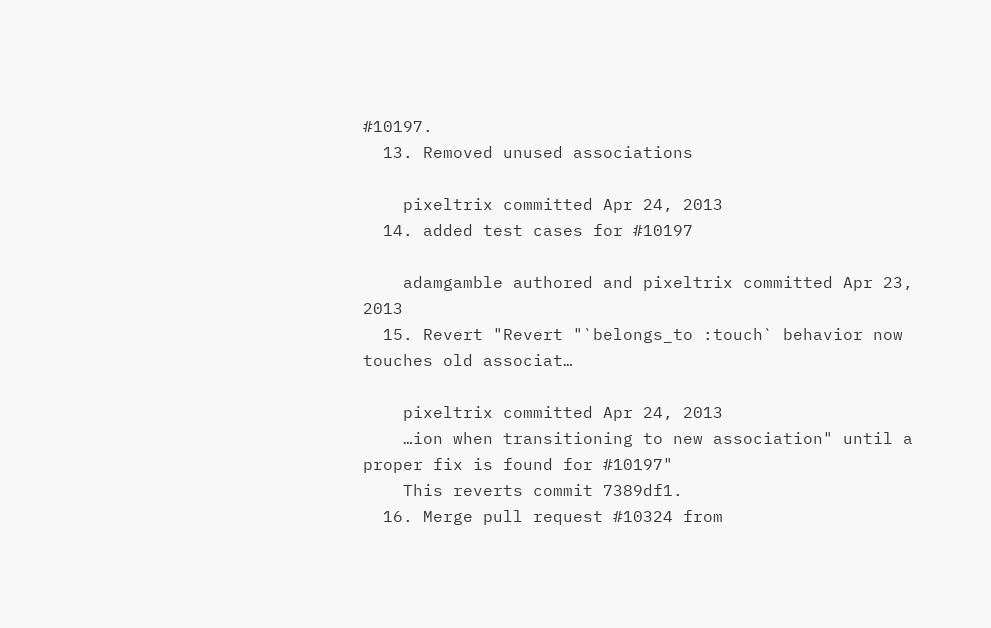#10197.
  13. Removed unused associations

    pixeltrix committed Apr 24, 2013
  14. added test cases for #10197

    adamgamble authored and pixeltrix committed Apr 23, 2013
  15. Revert "Revert "`belongs_to :touch` behavior now touches old associat…

    pixeltrix committed Apr 24, 2013
    …ion when transitioning to new association" until a proper fix is found for #10197"
    This reverts commit 7389df1.
  16. Merge pull request #10324 from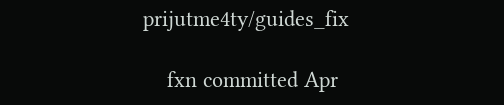prijutme4ty/guides_fix

    fxn committed Apr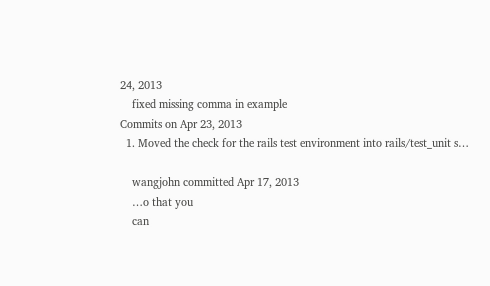24, 2013
    fixed missing comma in example
Commits on Apr 23, 2013
  1. Moved the check for the rails test environment into rails/test_unit s…

    wangjohn committed Apr 17, 2013
    …o that you
    can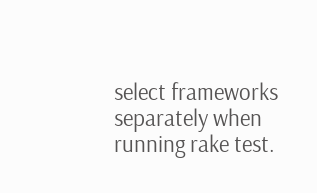select frameworks separately when running rake test.